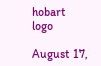hobart logo

August 17,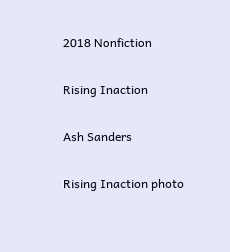2018 Nonfiction

Rising Inaction

Ash Sanders

Rising Inaction photo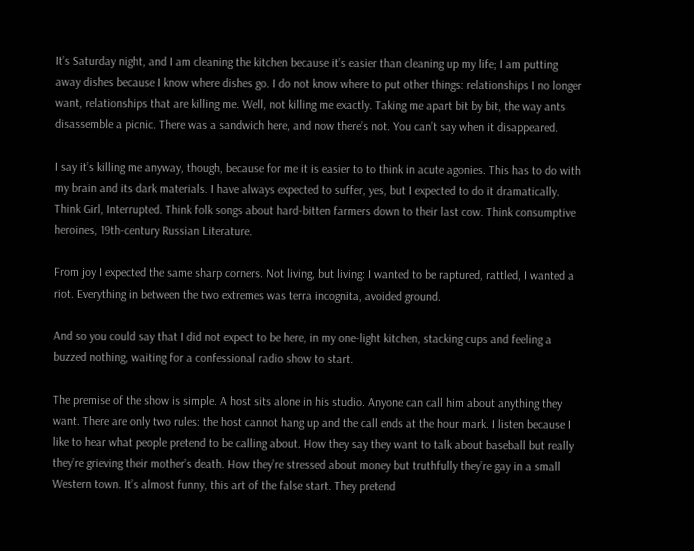It’s Saturday night, and I am cleaning the kitchen because it’s easier than cleaning up my life; I am putting away dishes because I know where dishes go. I do not know where to put other things: relationships I no longer want, relationships that are killing me. Well, not killing me exactly. Taking me apart bit by bit, the way ants disassemble a picnic. There was a sandwich here, and now there’s not. You can’t say when it disappeared.

I say it’s killing me anyway, though, because for me it is easier to to think in acute agonies. This has to do with my brain and its dark materials. I have always expected to suffer, yes, but I expected to do it dramatically. Think Girl, Interrupted. Think folk songs about hard-bitten farmers down to their last cow. Think consumptive heroines, 19th-century Russian Literature.

From joy I expected the same sharp corners. Not living, but living: I wanted to be raptured, rattled, I wanted a riot. Everything in between the two extremes was terra incognita, avoided ground.

And so you could say that I did not expect to be here, in my one-light kitchen, stacking cups and feeling a buzzed nothing, waiting for a confessional radio show to start.

The premise of the show is simple. A host sits alone in his studio. Anyone can call him about anything they want. There are only two rules: the host cannot hang up and the call ends at the hour mark. I listen because I like to hear what people pretend to be calling about. How they say they want to talk about baseball but really they’re grieving their mother’s death. How they’re stressed about money but truthfully they’re gay in a small Western town. It’s almost funny, this art of the false start. They pretend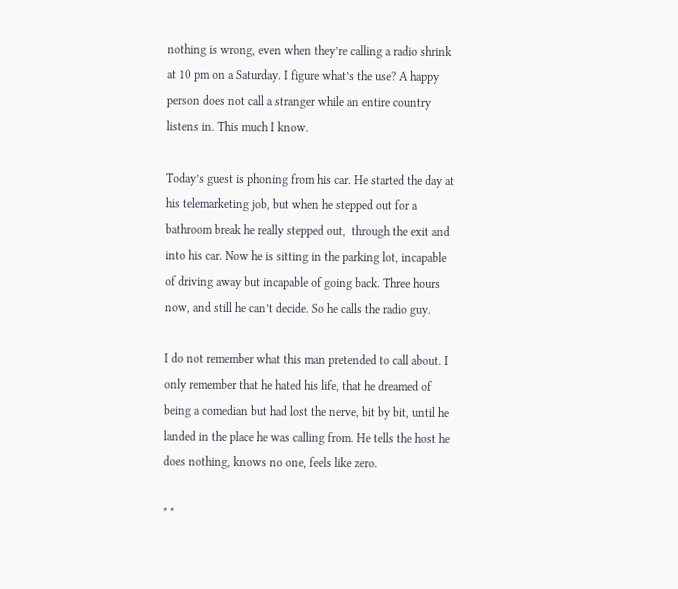nothing is wrong, even when they’re calling a radio shrink at 10 pm on a Saturday. I figure what’s the use? A happy person does not call a stranger while an entire country listens in. This much I know.

Today’s guest is phoning from his car. He started the day at his telemarketing job, but when he stepped out for a bathroom break he really stepped out,  through the exit and into his car. Now he is sitting in the parking lot, incapable of driving away but incapable of going back. Three hours now, and still he can’t decide. So he calls the radio guy.

I do not remember what this man pretended to call about. I only remember that he hated his life, that he dreamed of being a comedian but had lost the nerve, bit by bit, until he landed in the place he was calling from. He tells the host he does nothing, knows no one, feels like zero.

* *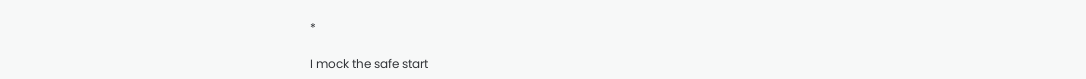*

I mock the safe start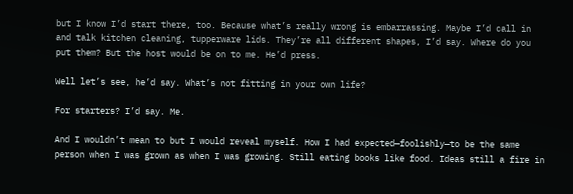but I know I’d start there, too. Because what’s really wrong is embarrassing. Maybe I’d call in and talk kitchen cleaning, tupperware lids. They’re all different shapes, I’d say. Where do you put them? But the host would be on to me. He’d press.

Well let’s see, he’d say. What’s not fitting in your own life?

For starters? I’d say. Me.

And I wouldn’t mean to but I would reveal myself. How I had expected—foolishly—to be the same person when I was grown as when I was growing. Still eating books like food. Ideas still a fire in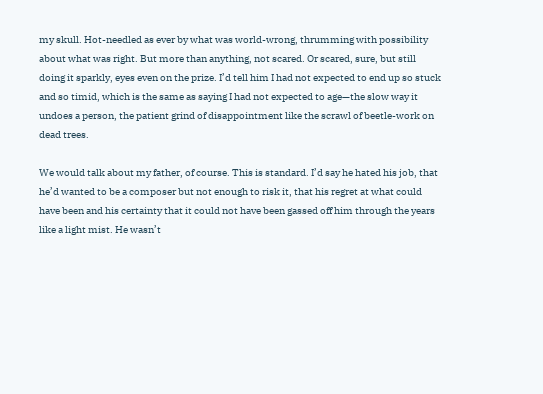my skull. Hot-needled as ever by what was world-wrong, thrumming with possibility about what was right. But more than anything, not scared. Or scared, sure, but still doing it sparkly, eyes even on the prize. I’d tell him I had not expected to end up so stuck and so timid, which is the same as saying I had not expected to age—the slow way it undoes a person, the patient grind of disappointment like the scrawl of beetle-work on dead trees.

We would talk about my father, of course. This is standard. I’d say he hated his job, that he’d wanted to be a composer but not enough to risk it, that his regret at what could have been and his certainty that it could not have been gassed off him through the years like a light mist. He wasn’t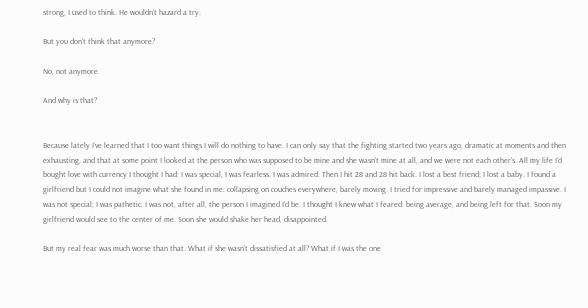strong, I used to think. He wouldn’t hazard a try.

But you don’t think that anymore?

No, not anymore.

And why is that?


Because lately I’ve learned that I too want things I will do nothing to have. I can only say that the fighting started two years ago, dramatic at moments and then exhausting, and that at some point I looked at the person who was supposed to be mine and she wasn’t mine at all, and we were not each other’s. All my life I’d bought love with currency I thought I had: I was special, I was fearless. I was admired. Then I hit 28 and 28 hit back. I lost a best friend; I lost a baby. I found a girlfriend but I could not imagine what she found in me: collapsing on couches everywhere, barely moving. I tried for impressive and barely managed impassive. I was not special; I was pathetic. I was not, after all, the person I imagined I’d be. I thought I knew what I feared: being average, and being left for that. Soon my girlfriend would see to the center of me. Soon she would shake her head, disappointed.

But my real fear was much worse than that. What if she wasn’t dissatisfied at all? What if I was the one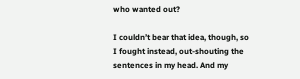who wanted out?

I couldn’t bear that idea, though, so I fought instead, out-shouting the sentences in my head. And my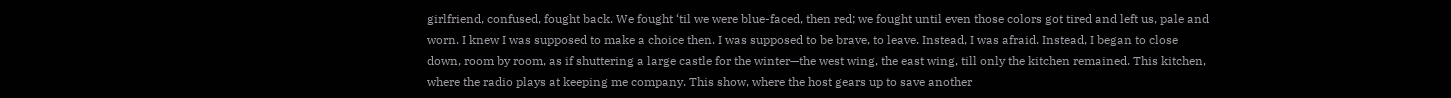girlfriend, confused, fought back. We fought ‘til we were blue-faced, then red; we fought until even those colors got tired and left us, pale and worn. I knew I was supposed to make a choice then. I was supposed to be brave, to leave. Instead, I was afraid. Instead, I began to close down, room by room, as if shuttering a large castle for the winter—the west wing, the east wing, till only the kitchen remained. This kitchen, where the radio plays at keeping me company. This show, where the host gears up to save another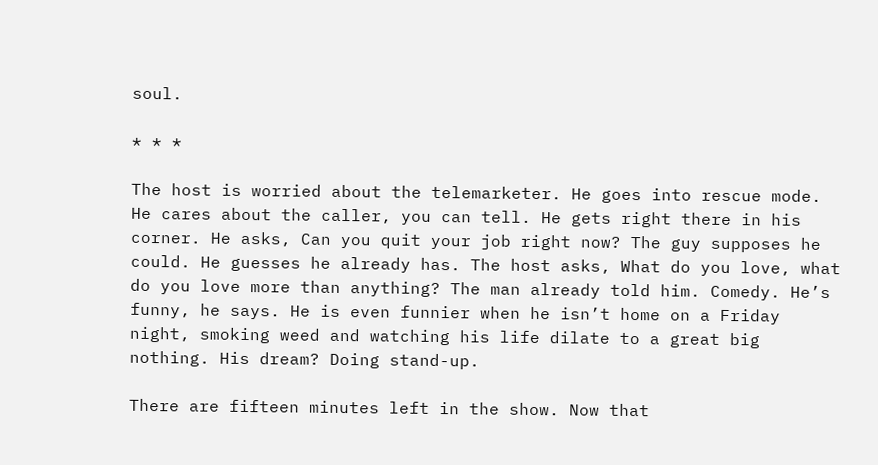soul.

* * *

The host is worried about the telemarketer. He goes into rescue mode. He cares about the caller, you can tell. He gets right there in his corner. He asks, Can you quit your job right now? The guy supposes he could. He guesses he already has. The host asks, What do you love, what do you love more than anything? The man already told him. Comedy. He’s funny, he says. He is even funnier when he isn’t home on a Friday night, smoking weed and watching his life dilate to a great big nothing. His dream? Doing stand-up.

There are fifteen minutes left in the show. Now that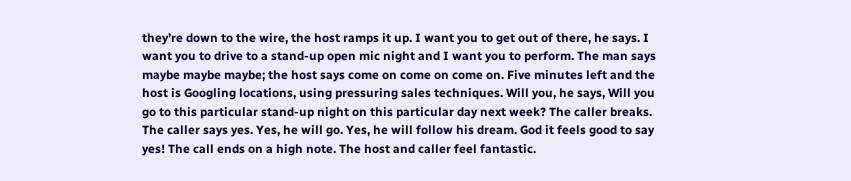they’re down to the wire, the host ramps it up. I want you to get out of there, he says. I want you to drive to a stand-up open mic night and I want you to perform. The man says maybe maybe maybe; the host says come on come on come on. Five minutes left and the host is Googling locations, using pressuring sales techniques. Will you, he says, Will you go to this particular stand-up night on this particular day next week? The caller breaks. The caller says yes. Yes, he will go. Yes, he will follow his dream. God it feels good to say yes! The call ends on a high note. The host and caller feel fantastic.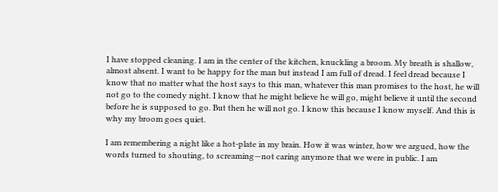I have stopped cleaning. I am in the center of the kitchen, knuckling a broom. My breath is shallow, almost absent. I want to be happy for the man but instead I am full of dread. I feel dread because I know that no matter what the host says to this man, whatever this man promises to the host, he will not go to the comedy night. I know that he might believe he will go, might believe it until the second before he is supposed to go. But then he will not go. I know this because I know myself. And this is why my broom goes quiet.

I am remembering a night like a hot-plate in my brain. How it was winter, how we argued, how the words turned to shouting, to screaming—not caring anymore that we were in public. I am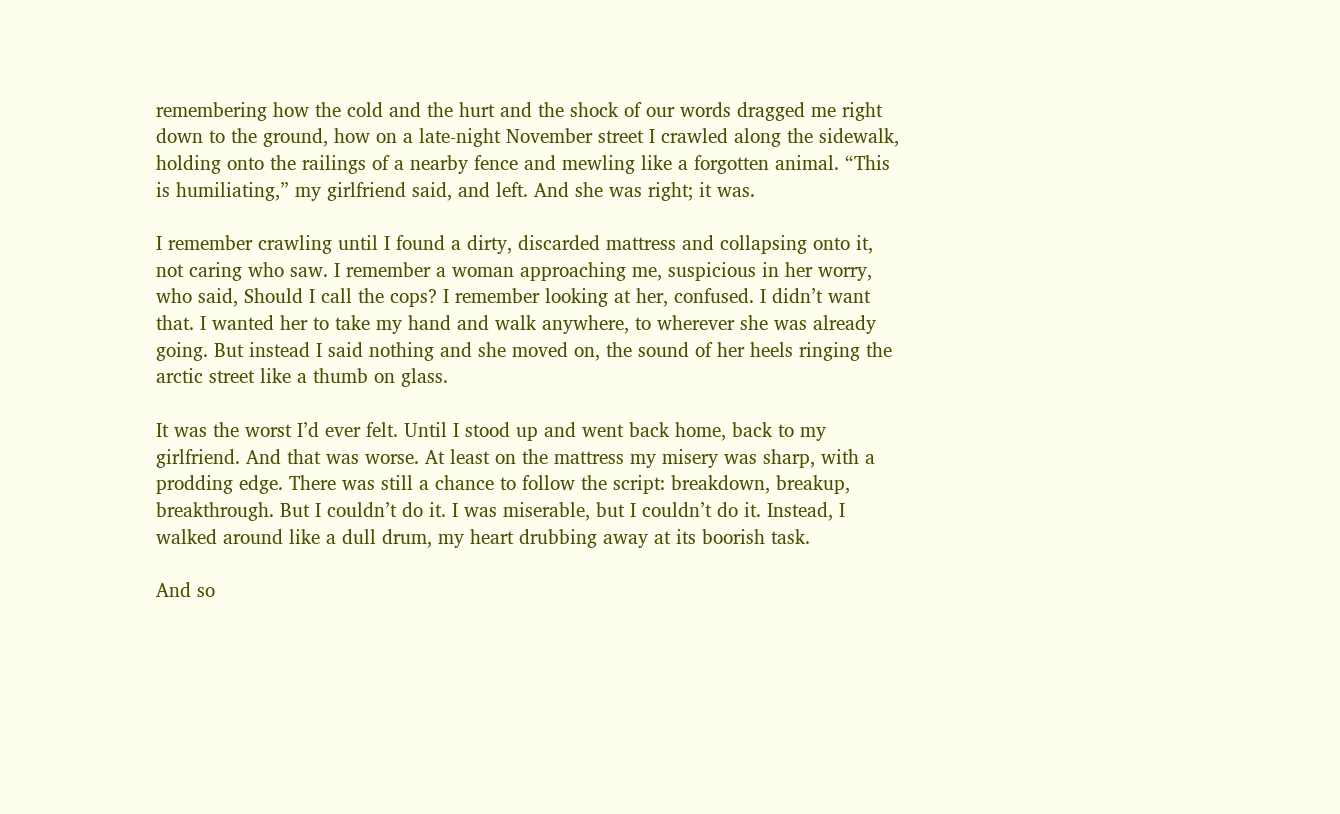remembering how the cold and the hurt and the shock of our words dragged me right down to the ground, how on a late-night November street I crawled along the sidewalk, holding onto the railings of a nearby fence and mewling like a forgotten animal. “This is humiliating,” my girlfriend said, and left. And she was right; it was.

I remember crawling until I found a dirty, discarded mattress and collapsing onto it, not caring who saw. I remember a woman approaching me, suspicious in her worry, who said, Should I call the cops? I remember looking at her, confused. I didn’t want that. I wanted her to take my hand and walk anywhere, to wherever she was already going. But instead I said nothing and she moved on, the sound of her heels ringing the arctic street like a thumb on glass.

It was the worst I’d ever felt. Until I stood up and went back home, back to my girlfriend. And that was worse. At least on the mattress my misery was sharp, with a prodding edge. There was still a chance to follow the script: breakdown, breakup, breakthrough. But I couldn’t do it. I was miserable, but I couldn’t do it. Instead, I walked around like a dull drum, my heart drubbing away at its boorish task.

And so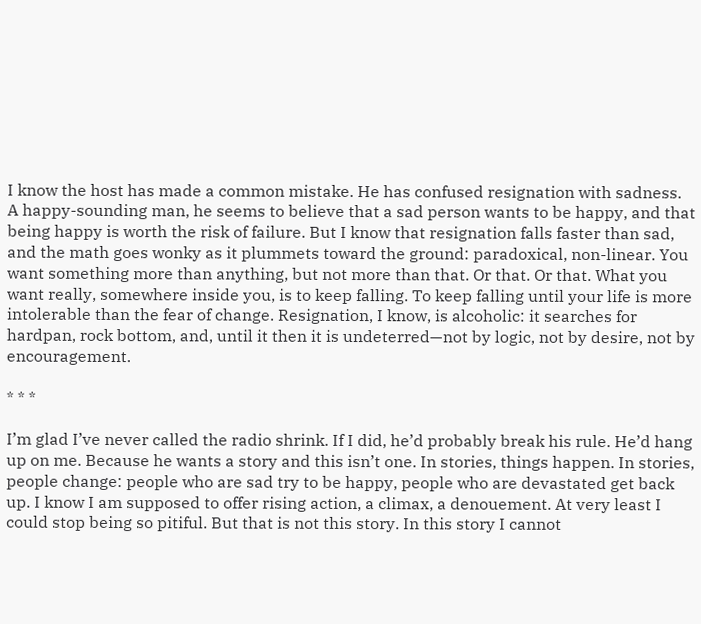I know the host has made a common mistake. He has confused resignation with sadness. A happy-sounding man, he seems to believe that a sad person wants to be happy, and that being happy is worth the risk of failure. But I know that resignation falls faster than sad, and the math goes wonky as it plummets toward the ground: paradoxical, non-linear. You want something more than anything, but not more than that. Or that. Or that. What you want really, somewhere inside you, is to keep falling. To keep falling until your life is more intolerable than the fear of change. Resignation, I know, is alcoholic: it searches for hardpan, rock bottom, and, until it then it is undeterred—not by logic, not by desire, not by encouragement.

* * *

I’m glad I’ve never called the radio shrink. If I did, he’d probably break his rule. He’d hang up on me. Because he wants a story and this isn’t one. In stories, things happen. In stories, people change: people who are sad try to be happy, people who are devastated get back up. I know I am supposed to offer rising action, a climax, a denouement. At very least I could stop being so pitiful. But that is not this story. In this story I cannot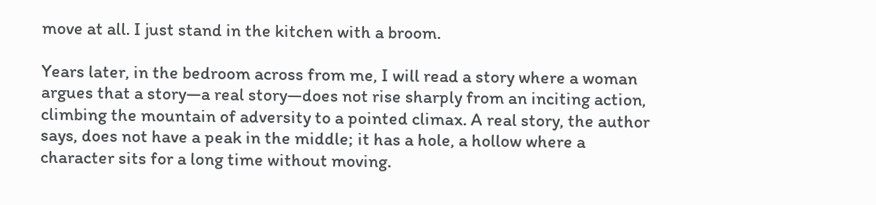move at all. I just stand in the kitchen with a broom.

Years later, in the bedroom across from me, I will read a story where a woman argues that a story—a real story—does not rise sharply from an inciting action, climbing the mountain of adversity to a pointed climax. A real story, the author says, does not have a peak in the middle; it has a hole, a hollow where a character sits for a long time without moving.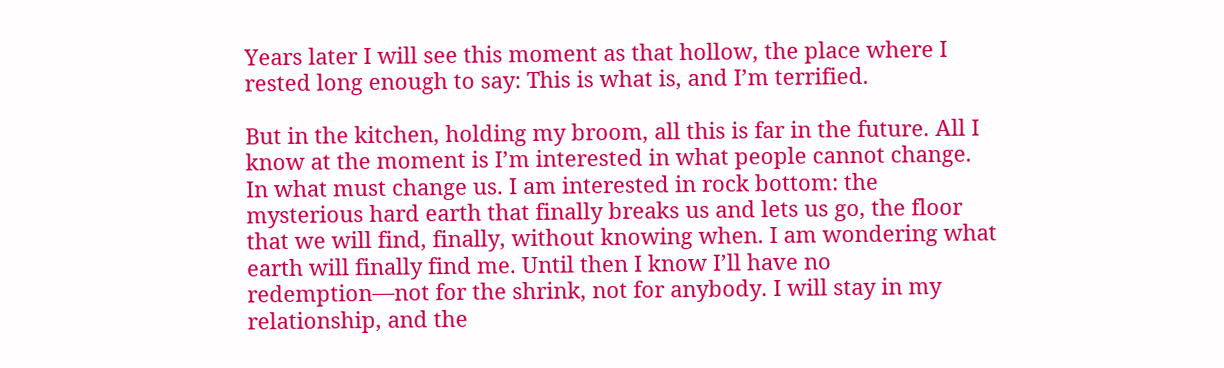Years later I will see this moment as that hollow, the place where I rested long enough to say: This is what is, and I’m terrified.

But in the kitchen, holding my broom, all this is far in the future. All I know at the moment is I’m interested in what people cannot change. In what must change us. I am interested in rock bottom: the mysterious hard earth that finally breaks us and lets us go, the floor that we will find, finally, without knowing when. I am wondering what earth will finally find me. Until then I know I’ll have no redemption—not for the shrink, not for anybody. I will stay in my relationship, and the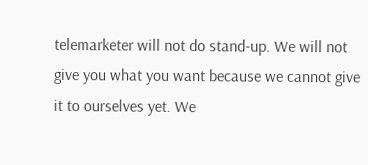telemarketer will not do stand-up. We will not give you what you want because we cannot give it to ourselves yet. We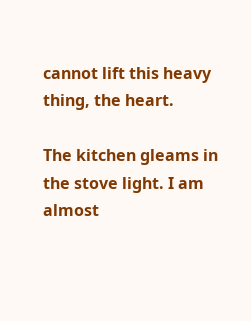cannot lift this heavy thing, the heart.

The kitchen gleams in the stove light. I am almost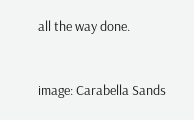all the way done.


image: Carabella Sands